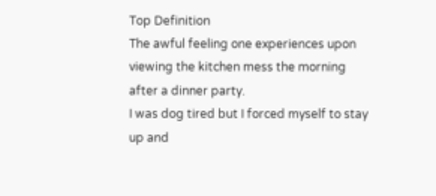Top Definition
The awful feeling one experiences upon viewing the kitchen mess the morning after a dinner party.
I was dog tired but I forced myself to stay up and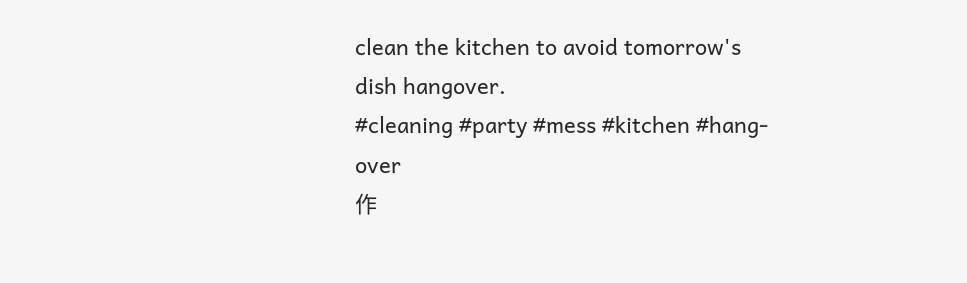clean the kitchen to avoid tomorrow's dish hangover.
#cleaning #party #mess #kitchen #hang-over
作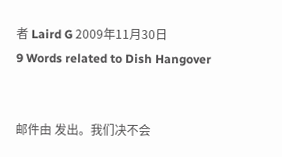者 Laird G 2009年11月30日
9 Words related to Dish Hangover


邮件由 发出。我们决不会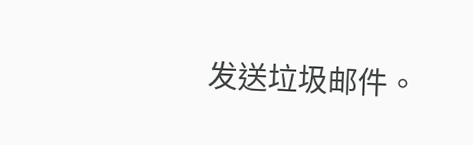发送垃圾邮件。